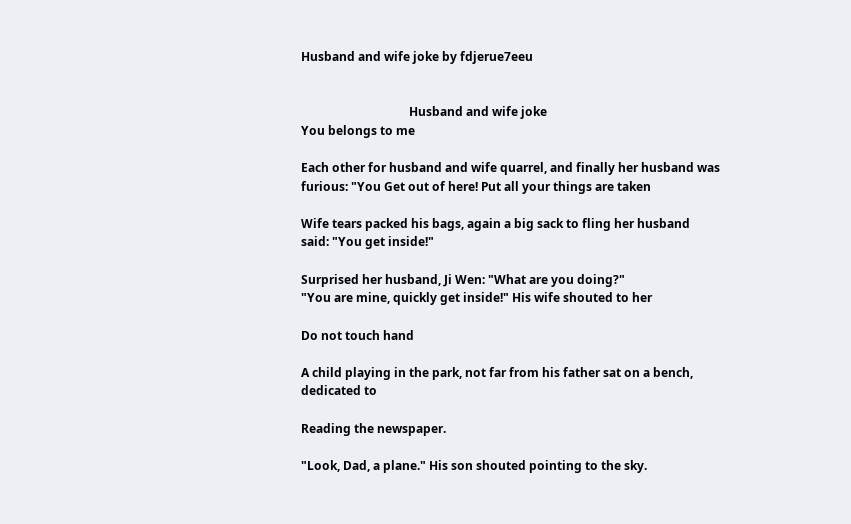Husband and wife joke by fdjerue7eeu


                                    Husband and wife joke
You belongs to me

Each other for husband and wife quarrel, and finally her husband was
furious: "You Get out of here! Put all your things are taken

Wife tears packed his bags, again a big sack to fling her husband
said: "You get inside!"

Surprised her husband, Ji Wen: "What are you doing?"
"You are mine, quickly get inside!" His wife shouted to her

Do not touch hand

A child playing in the park, not far from his father sat on a bench,
dedicated to

Reading the newspaper.

"Look, Dad, a plane." His son shouted pointing to the sky.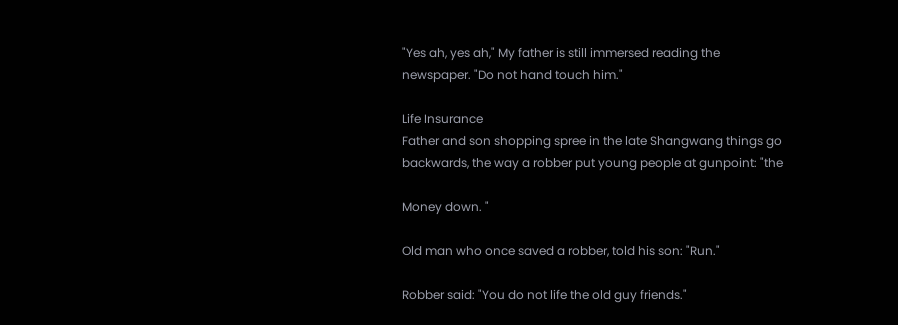"Yes ah, yes ah," My father is still immersed reading the
newspaper. "Do not hand touch him."

Life Insurance
Father and son shopping spree in the late Shangwang things go
backwards, the way a robber put young people at gunpoint: "the

Money down. "

Old man who once saved a robber, told his son: "Run."

Robber said: "You do not life the old guy friends."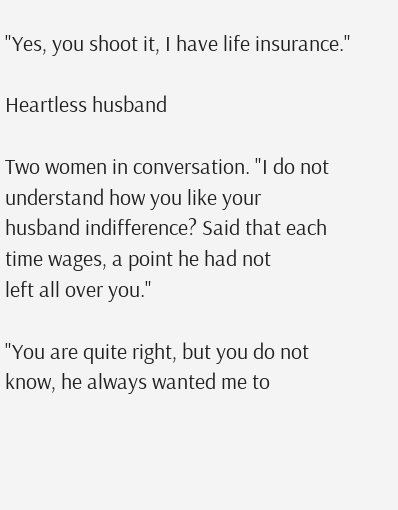"Yes, you shoot it, I have life insurance."

Heartless husband

Two women in conversation. "I do not understand how you like your
husband indifference? Said that each time wages, a point he had not
left all over you."

"You are quite right, but you do not know, he always wanted me to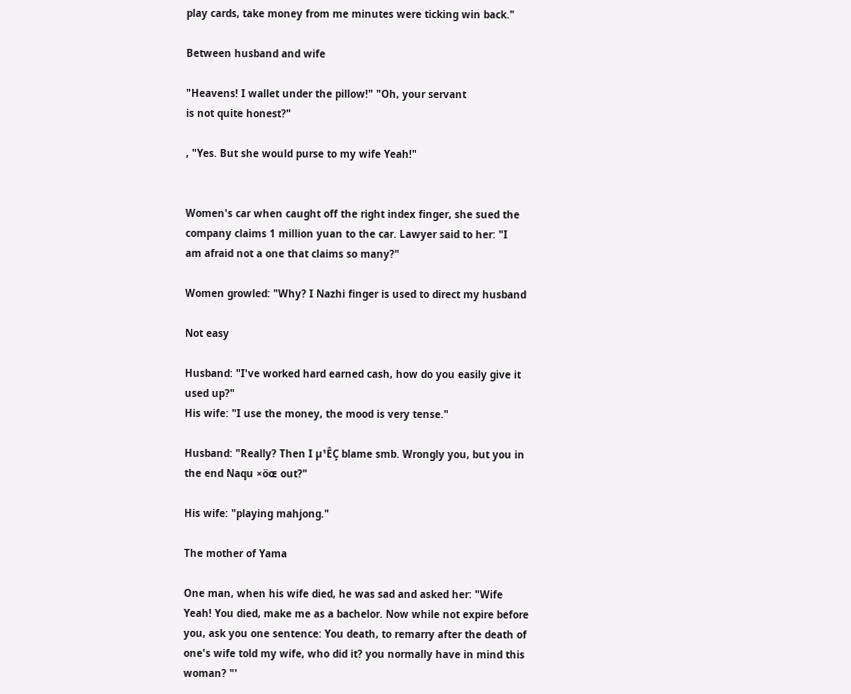play cards, take money from me minutes were ticking win back."

Between husband and wife

"Heavens! I wallet under the pillow!" "Oh, your servant
is not quite honest?"

, "Yes. But she would purse to my wife Yeah!"


Women's car when caught off the right index finger, she sued the
company claims 1 million yuan to the car. Lawyer said to her: "I
am afraid not a one that claims so many?"

Women growled: "Why? I Nazhi finger is used to direct my husband

Not easy

Husband: "I've worked hard earned cash, how do you easily give it
used up?"
His wife: "I use the money, the mood is very tense."

Husband: "Really? Then I µ¹ÊÇ blame smb. Wrongly you, but you in
the end Naqu ×öɶ out?"

His wife: "playing mahjong."

The mother of Yama

One man, when his wife died, he was sad and asked her: "Wife
Yeah! You died, make me as a bachelor. Now while not expire before
you, ask you one sentence: You death, to remarry after the death of
one's wife told my wife, who did it? you normally have in mind this
woman? "'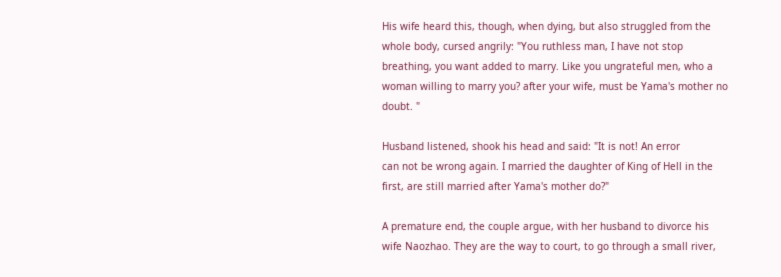His wife heard this, though, when dying, but also struggled from the
whole body, cursed angrily: "You ruthless man, I have not stop
breathing, you want added to marry. Like you ungrateful men, who a
woman willing to marry you? after your wife, must be Yama's mother no
doubt. "

Husband listened, shook his head and said: "It is not! An error
can not be wrong again. I married the daughter of King of Hell in the
first, are still married after Yama's mother do?"

A premature end, the couple argue, with her husband to divorce his
wife Naozhao. They are the way to court, to go through a small river,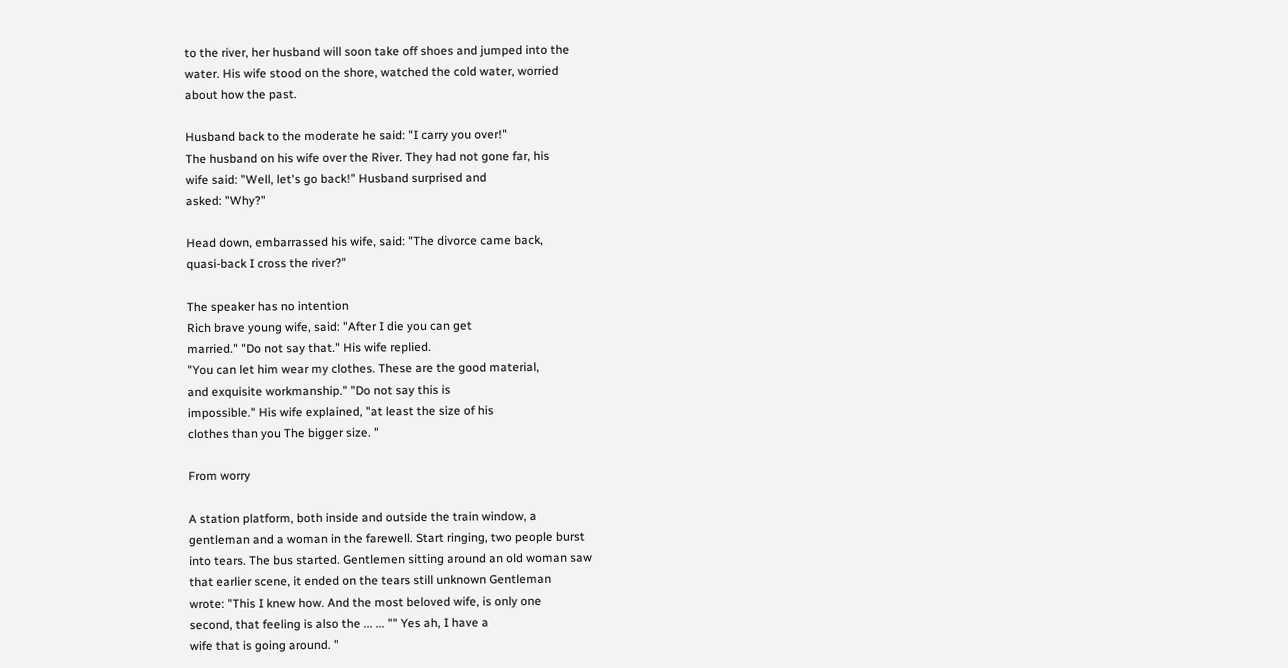to the river, her husband will soon take off shoes and jumped into the
water. His wife stood on the shore, watched the cold water, worried
about how the past.

Husband back to the moderate he said: "I carry you over!"
The husband on his wife over the River. They had not gone far, his
wife said: "Well, let's go back!" Husband surprised and
asked: "Why?"

Head down, embarrassed his wife, said: "The divorce came back,
quasi-back I cross the river?"

The speaker has no intention
Rich brave young wife, said: "After I die you can get
married." "Do not say that." His wife replied.
"You can let him wear my clothes. These are the good material,
and exquisite workmanship." "Do not say this is
impossible." His wife explained, "at least the size of his
clothes than you The bigger size. "

From worry

A station platform, both inside and outside the train window, a
gentleman and a woman in the farewell. Start ringing, two people burst
into tears. The bus started. Gentlemen sitting around an old woman saw
that earlier scene, it ended on the tears still unknown Gentleman
wrote: "This I knew how. And the most beloved wife, is only one
second, that feeling is also the ... ... "" Yes ah, I have a
wife that is going around. "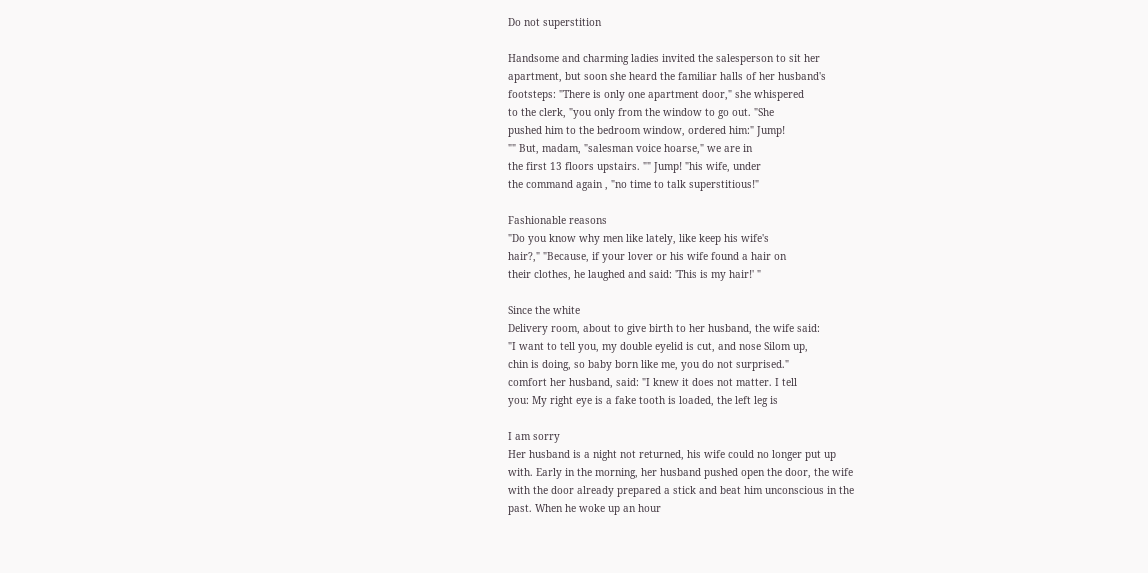Do not superstition

Handsome and charming ladies invited the salesperson to sit her
apartment, but soon she heard the familiar halls of her husband's
footsteps: "There is only one apartment door," she whispered
to the clerk, "you only from the window to go out. "She
pushed him to the bedroom window, ordered him:" Jump!
"" But, madam, "salesman voice hoarse," we are in
the first 13 floors upstairs. "" Jump! "his wife, under
the command again , "no time to talk superstitious!"

Fashionable reasons
"Do you know why men like lately, like keep his wife's
hair?," "Because, if your lover or his wife found a hair on
their clothes, he laughed and said: 'This is my hair!' "

Since the white
Delivery room, about to give birth to her husband, the wife said:
"I want to tell you, my double eyelid is cut, and nose Silom up,
chin is doing, so baby born like me, you do not surprised."
comfort her husband, said: "I knew it does not matter. I tell
you: My right eye is a fake tooth is loaded, the left leg is

I am sorry
Her husband is a night not returned, his wife could no longer put up
with. Early in the morning, her husband pushed open the door, the wife
with the door already prepared a stick and beat him unconscious in the
past. When he woke up an hour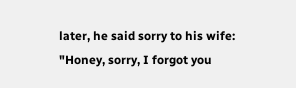later, he said sorry to his wife:
"Honey, sorry, I forgot you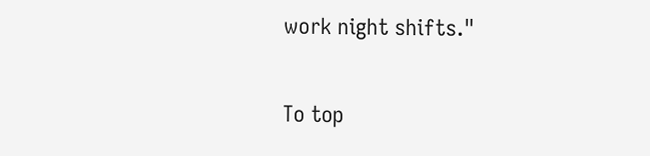work night shifts."

To top